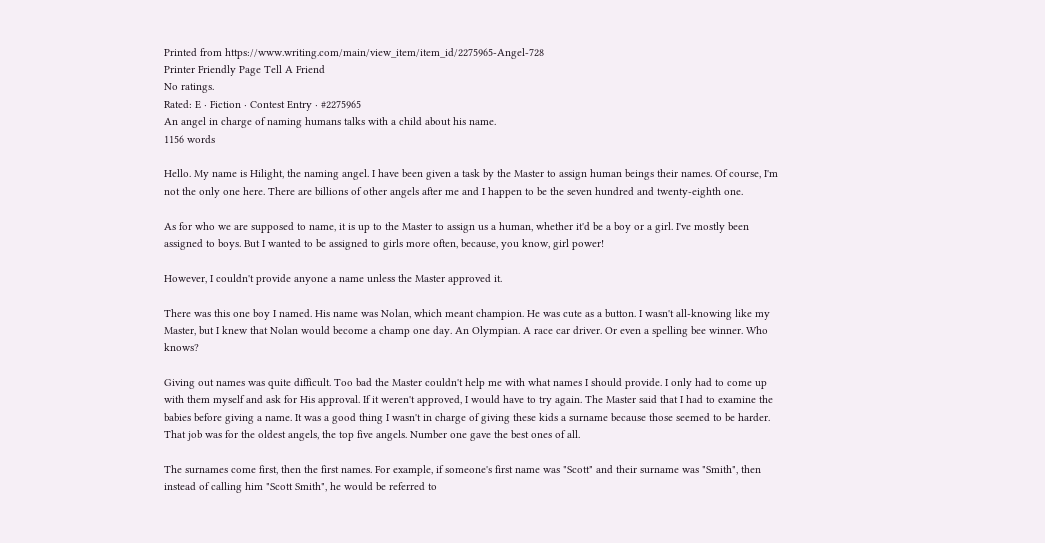Printed from https://www.writing.com/main/view_item/item_id/2275965-Angel-728
Printer Friendly Page Tell A Friend
No ratings.
Rated: E · Fiction · Contest Entry · #2275965
An angel in charge of naming humans talks with a child about his name.
1156 words

Hello. My name is Hilight, the naming angel. I have been given a task by the Master to assign human beings their names. Of course, I'm not the only one here. There are billions of other angels after me and I happen to be the seven hundred and twenty-eighth one.

As for who we are supposed to name, it is up to the Master to assign us a human, whether it'd be a boy or a girl. I've mostly been assigned to boys. But I wanted to be assigned to girls more often, because, you know, girl power!

However, I couldn't provide anyone a name unless the Master approved it.

There was this one boy I named. His name was Nolan, which meant champion. He was cute as a button. I wasn't all-knowing like my Master, but I knew that Nolan would become a champ one day. An Olympian. A race car driver. Or even a spelling bee winner. Who knows?

Giving out names was quite difficult. Too bad the Master couldn't help me with what names I should provide. I only had to come up with them myself and ask for His approval. If it weren't approved, I would have to try again. The Master said that I had to examine the babies before giving a name. It was a good thing I wasn't in charge of giving these kids a surname because those seemed to be harder. That job was for the oldest angels, the top five angels. Number one gave the best ones of all.

The surnames come first, then the first names. For example, if someone's first name was "Scott" and their surname was "Smith", then instead of calling him "Scott Smith", he would be referred to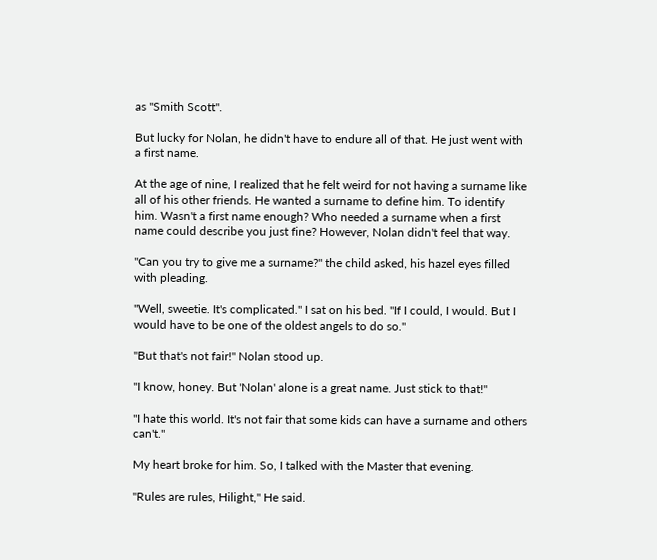as "Smith Scott".

But lucky for Nolan, he didn't have to endure all of that. He just went with a first name.

At the age of nine, I realized that he felt weird for not having a surname like all of his other friends. He wanted a surname to define him. To identify him. Wasn't a first name enough? Who needed a surname when a first name could describe you just fine? However, Nolan didn't feel that way.

"Can you try to give me a surname?" the child asked, his hazel eyes filled with pleading.

"Well, sweetie. It's complicated." I sat on his bed. "If I could, I would. But I would have to be one of the oldest angels to do so."

"But that's not fair!" Nolan stood up.

"I know, honey. But 'Nolan' alone is a great name. Just stick to that!"

"I hate this world. It's not fair that some kids can have a surname and others can't."

My heart broke for him. So, I talked with the Master that evening.

"Rules are rules, Hilight," He said.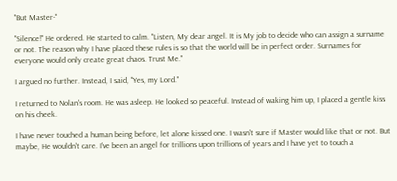"But Master-"

"Silence!" He ordered. He started to calm. "Listen, My dear angel. It is My job to decide who can assign a surname or not. The reason why I have placed these rules is so that the world will be in perfect order. Surnames for everyone would only create great chaos. Trust Me."

I argued no further. Instead, I said, "Yes, my Lord."

I returned to Nolan's room. He was asleep. He looked so peaceful. Instead of waking him up, I placed a gentle kiss on his cheek.

I have never touched a human being before, let alone kissed one. I wasn't sure if Master would like that or not. But maybe, He wouldn't care. I've been an angel for trillions upon trillions of years and I have yet to touch a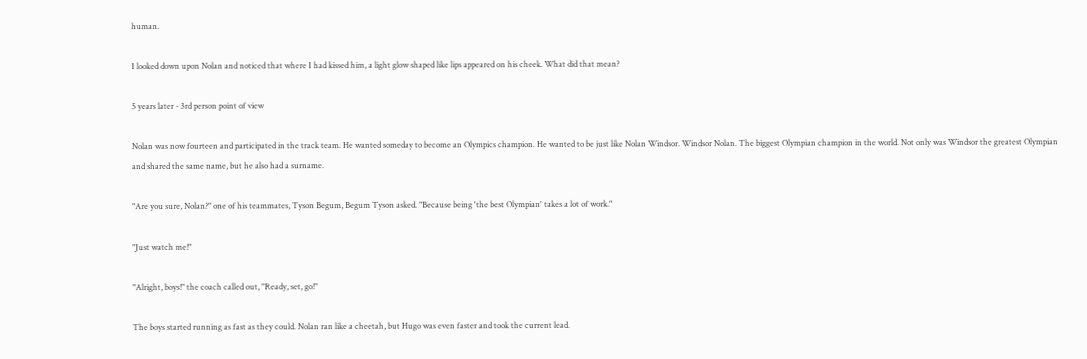human.

I looked down upon Nolan and noticed that where I had kissed him, a light glow shaped like lips appeared on his cheek. What did that mean?

5 years later - 3rd person point of view

Nolan was now fourteen and participated in the track team. He wanted someday to become an Olympics champion. He wanted to be just like Nolan Windsor. Windsor Nolan. The biggest Olympian champion in the world. Not only was Windsor the greatest Olympian and shared the same name, but he also had a surname.

"Are you sure, Nolan?" one of his teammates, Tyson Begum, Begum Tyson asked. "Because being 'the best Olympian' takes a lot of work."

"Just watch me!"

"Alright, boys!" the coach called out, "Ready, set, go!"

The boys started running as fast as they could. Nolan ran like a cheetah, but Hugo was even faster and took the current lead.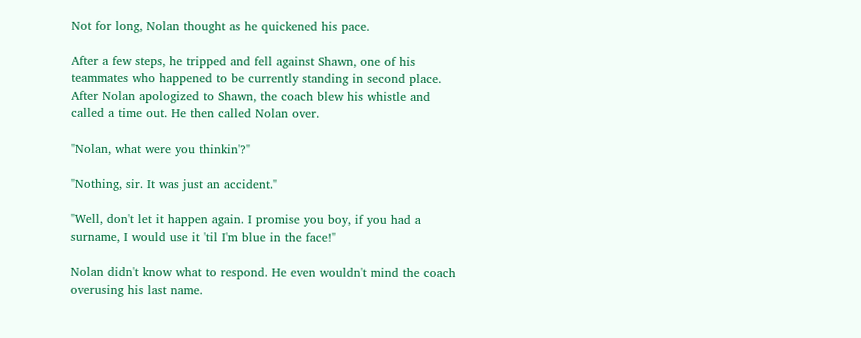Not for long, Nolan thought as he quickened his pace.

After a few steps, he tripped and fell against Shawn, one of his teammates who happened to be currently standing in second place. After Nolan apologized to Shawn, the coach blew his whistle and called a time out. He then called Nolan over.

"Nolan, what were you thinkin'?"

"Nothing, sir. It was just an accident."

"Well, don't let it happen again. I promise you boy, if you had a surname, I would use it 'til I'm blue in the face!"

Nolan didn't know what to respond. He even wouldn't mind the coach overusing his last name.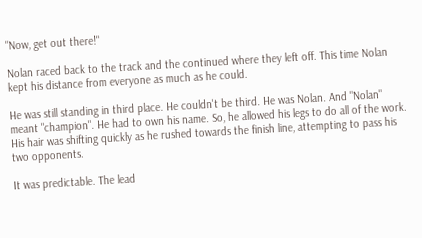"Now, get out there!"

Nolan raced back to the track and the continued where they left off. This time Nolan kept his distance from everyone as much as he could.

He was still standing in third place. He couldn't be third. He was Nolan. And "Nolan" meant "champion". He had to own his name. So, he allowed his legs to do all of the work. His hair was shifting quickly as he rushed towards the finish line, attempting to pass his two opponents.

It was predictable. The lead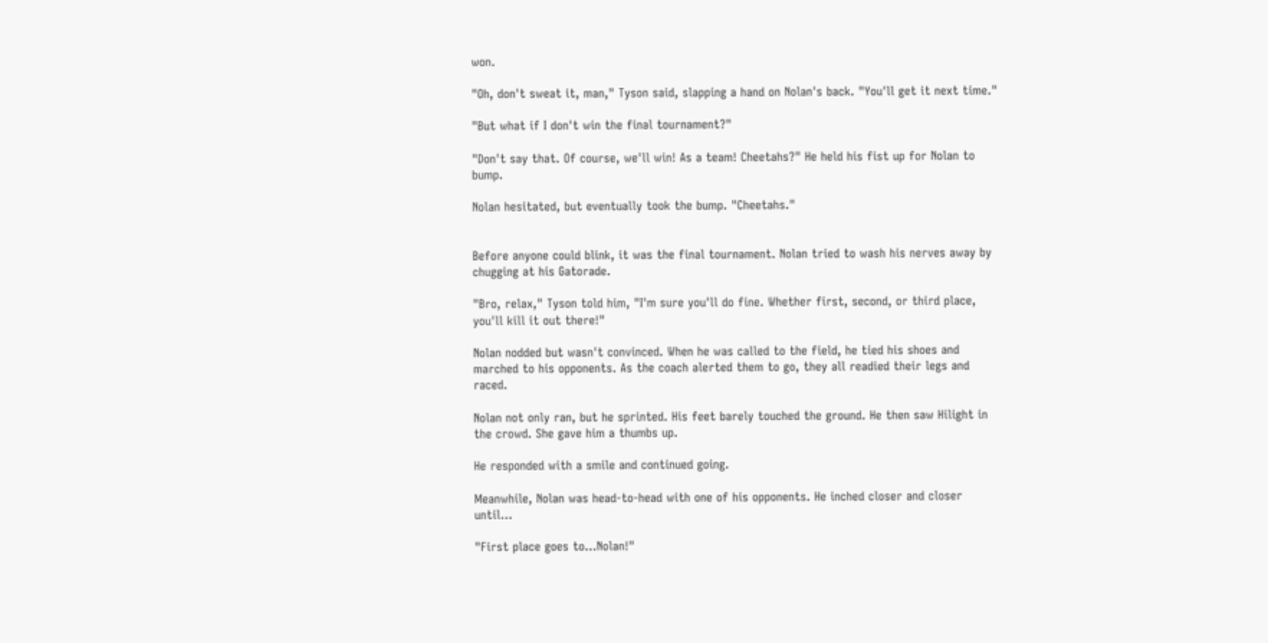won.

"Oh, don't sweat it, man," Tyson said, slapping a hand on Nolan's back. "You'll get it next time."

"But what if I don't win the final tournament?"

"Don't say that. Of course, we'll win! As a team! Cheetahs?" He held his fist up for Nolan to bump.

Nolan hesitated, but eventually took the bump. "Cheetahs."


Before anyone could blink, it was the final tournament. Nolan tried to wash his nerves away by chugging at his Gatorade.

"Bro, relax," Tyson told him, "I'm sure you'll do fine. Whether first, second, or third place, you'll kill it out there!"

Nolan nodded but wasn't convinced. When he was called to the field, he tied his shoes and marched to his opponents. As the coach alerted them to go, they all readied their legs and raced.

Nolan not only ran, but he sprinted. His feet barely touched the ground. He then saw Hilight in the crowd. She gave him a thumbs up.

He responded with a smile and continued going.

Meanwhile, Nolan was head-to-head with one of his opponents. He inched closer and closer until...

"First place goes to...Nolan!"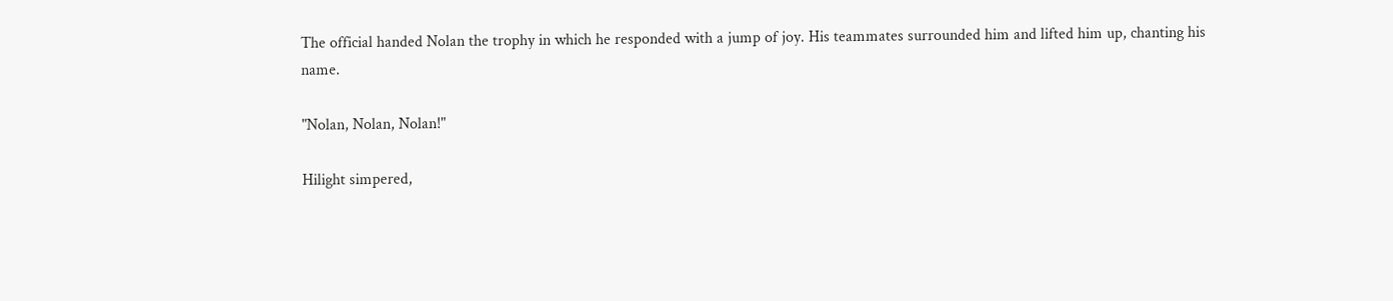The official handed Nolan the trophy in which he responded with a jump of joy. His teammates surrounded him and lifted him up, chanting his name.

"Nolan, Nolan, Nolan!"

Hilight simpered,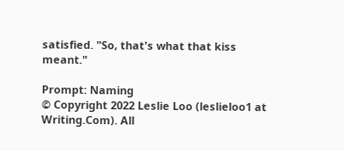satisfied. "So, that's what that kiss meant."

Prompt: Naming
© Copyright 2022 Leslie Loo (leslieloo1 at Writing.Com). All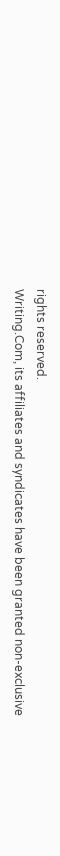rights reserved.
Writing.Com, its affiliates and syndicates have been granted non-exclusive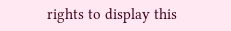rights to display this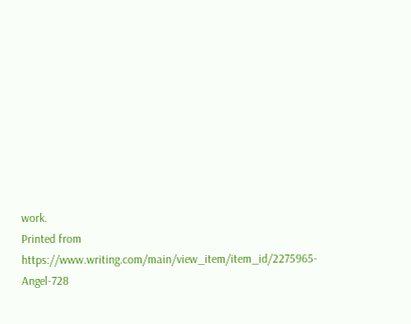work.
Printed from https://www.writing.com/main/view_item/item_id/2275965-Angel-728